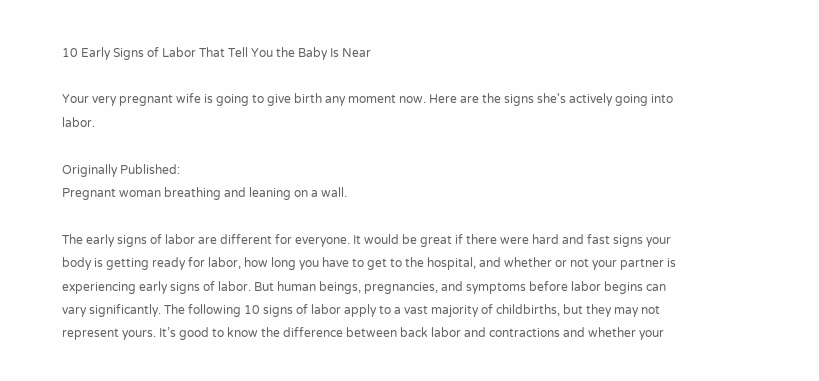10 Early Signs of Labor That Tell You the Baby Is Near

Your very pregnant wife is going to give birth any moment now. Here are the signs she's actively going into labor.

Originally Published:
Pregnant woman breathing and leaning on a wall.

The early signs of labor are different for everyone. It would be great if there were hard and fast signs your body is getting ready for labor, how long you have to get to the hospital, and whether or not your partner is experiencing early signs of labor. But human beings, pregnancies, and symptoms before labor begins can vary significantly. The following 10 signs of labor apply to a vast majority of childbirths, but they may not represent yours. It’s good to know the difference between back labor and contractions and whether your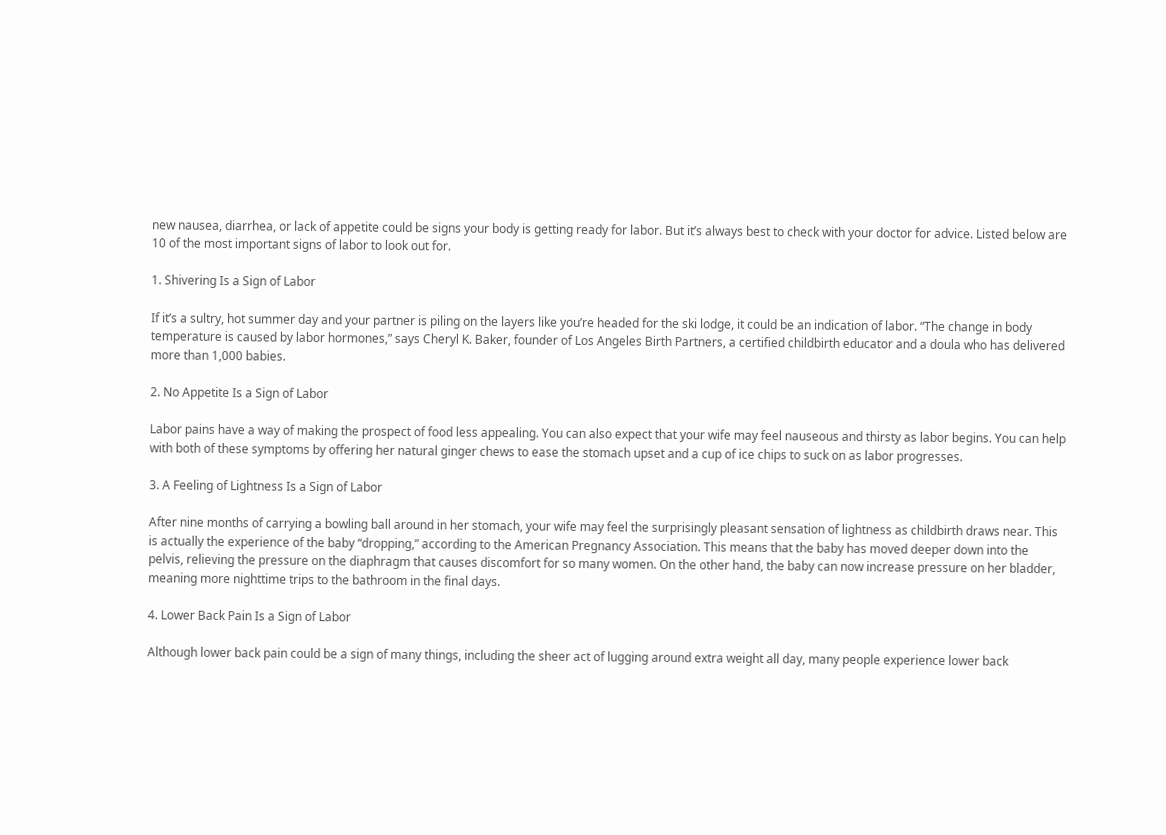new nausea, diarrhea, or lack of appetite could be signs your body is getting ready for labor. But it’s always best to check with your doctor for advice. Listed below are 10 of the most important signs of labor to look out for.

1. Shivering Is a Sign of Labor

If it’s a sultry, hot summer day and your partner is piling on the layers like you’re headed for the ski lodge, it could be an indication of labor. “The change in body temperature is caused by labor hormones,” says Cheryl K. Baker, founder of Los Angeles Birth Partners, a certified childbirth educator and a doula who has delivered more than 1,000 babies.

2. No Appetite Is a Sign of Labor

Labor pains have a way of making the prospect of food less appealing. You can also expect that your wife may feel nauseous and thirsty as labor begins. You can help with both of these symptoms by offering her natural ginger chews to ease the stomach upset and a cup of ice chips to suck on as labor progresses.

3. A Feeling of Lightness Is a Sign of Labor

After nine months of carrying a bowling ball around in her stomach, your wife may feel the surprisingly pleasant sensation of lightness as childbirth draws near. This is actually the experience of the baby “dropping,” according to the American Pregnancy Association. This means that the baby has moved deeper down into the pelvis, relieving the pressure on the diaphragm that causes discomfort for so many women. On the other hand, the baby can now increase pressure on her bladder, meaning more nighttime trips to the bathroom in the final days.

4. Lower Back Pain Is a Sign of Labor

Although lower back pain could be a sign of many things, including the sheer act of lugging around extra weight all day, many people experience lower back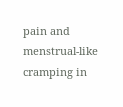pain and menstrual-like cramping in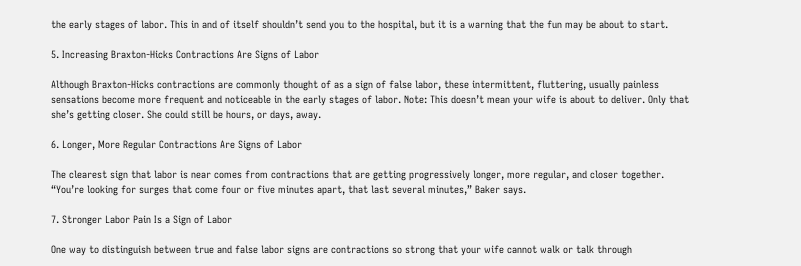the early stages of labor. This in and of itself shouldn’t send you to the hospital, but it is a warning that the fun may be about to start.

5. Increasing Braxton-Hicks Contractions Are Signs of Labor

Although Braxton-Hicks contractions are commonly thought of as a sign of false labor, these intermittent, fluttering, usually painless sensations become more frequent and noticeable in the early stages of labor. Note: This doesn’t mean your wife is about to deliver. Only that she’s getting closer. She could still be hours, or days, away.

6. Longer, More Regular Contractions Are Signs of Labor

The clearest sign that labor is near comes from contractions that are getting progressively longer, more regular, and closer together. “You’re looking for surges that come four or five minutes apart, that last several minutes,” Baker says.

7. Stronger Labor Pain Is a Sign of Labor

One way to distinguish between true and false labor signs are contractions so strong that your wife cannot walk or talk through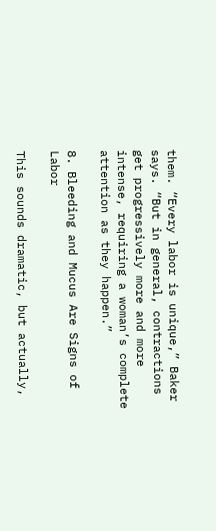them. “Every labor is unique,” Baker says. “But in general, contractions get progressively more and more intense, requiring a woman’s complete attention as they happen.”

8. Bleeding and Mucus Are Signs of Labor

This sounds dramatic, but actually,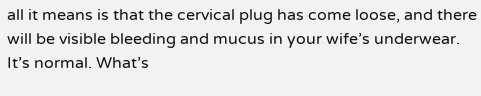all it means is that the cervical plug has come loose, and there will be visible bleeding and mucus in your wife’s underwear. It’s normal. What’s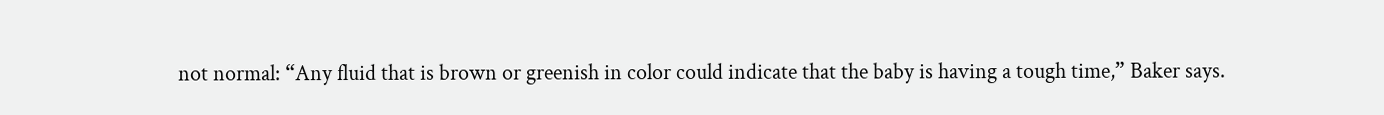not normal: “Any fluid that is brown or greenish in color could indicate that the baby is having a tough time,” Baker says.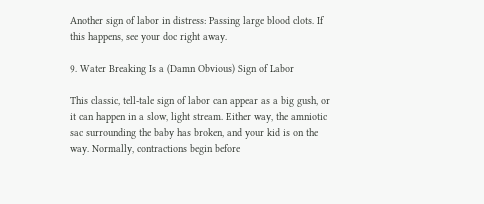Another sign of labor in distress: Passing large blood clots. If this happens, see your doc right away.

9. Water Breaking Is a (Damn Obvious) Sign of Labor

This classic, tell-tale sign of labor can appear as a big gush, or it can happen in a slow, light stream. Either way, the amniotic sac surrounding the baby has broken, and your kid is on the way. Normally, contractions begin before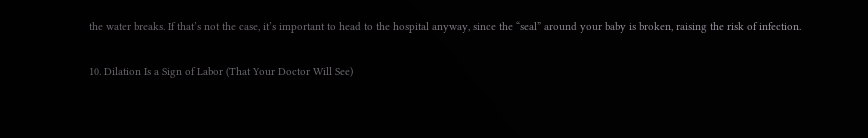the water breaks. If that’s not the case, it’s important to head to the hospital anyway, since the “seal” around your baby is broken, raising the risk of infection.

10. Dilation Is a Sign of Labor (That Your Doctor Will See)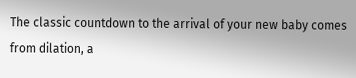The classic countdown to the arrival of your new baby comes from dilation, a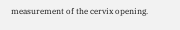measurement of the cervix opening.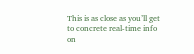This is as close as you’ll get to concrete real-time info on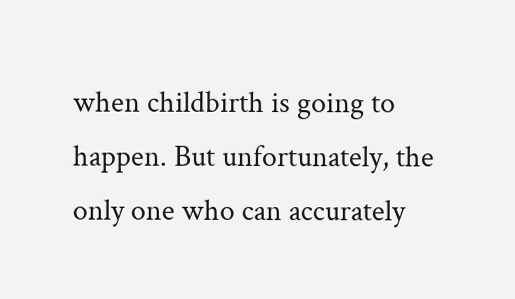when childbirth is going to happen. But unfortunately, the only one who can accurately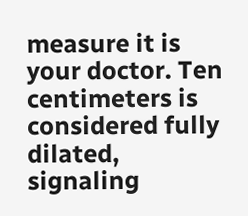measure it is your doctor. Ten centimeters is considered fully dilated, signaling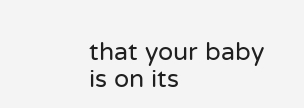that your baby is on its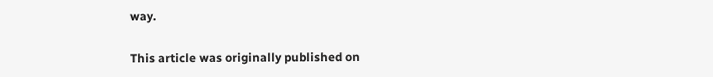way.

This article was originally published on